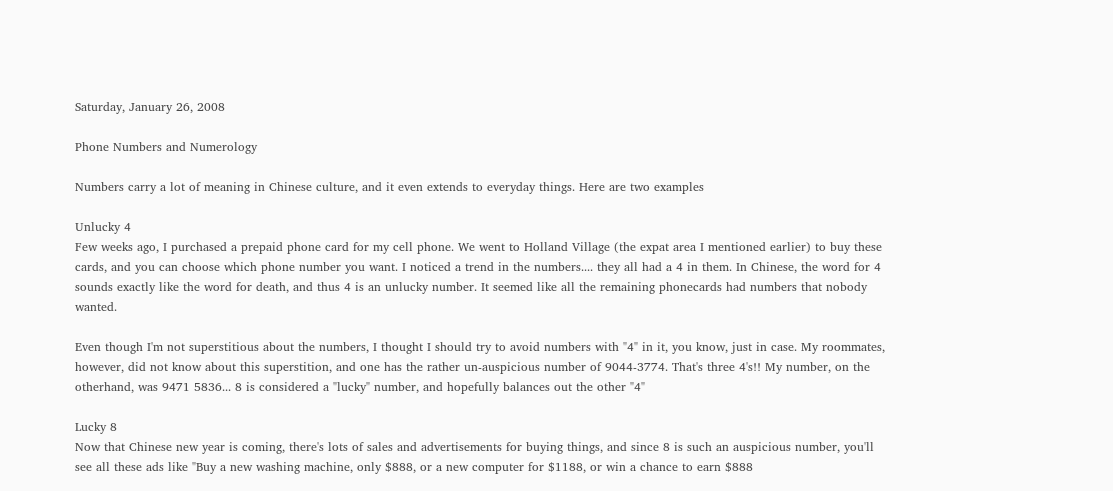Saturday, January 26, 2008

Phone Numbers and Numerology

Numbers carry a lot of meaning in Chinese culture, and it even extends to everyday things. Here are two examples

Unlucky 4
Few weeks ago, I purchased a prepaid phone card for my cell phone. We went to Holland Village (the expat area I mentioned earlier) to buy these cards, and you can choose which phone number you want. I noticed a trend in the numbers.... they all had a 4 in them. In Chinese, the word for 4 sounds exactly like the word for death, and thus 4 is an unlucky number. It seemed like all the remaining phonecards had numbers that nobody wanted.

Even though I'm not superstitious about the numbers, I thought I should try to avoid numbers with "4" in it, you know, just in case. My roommates, however, did not know about this superstition, and one has the rather un-auspicious number of 9044-3774. That's three 4's!! My number, on the otherhand, was 9471 5836... 8 is considered a "lucky" number, and hopefully balances out the other "4"

Lucky 8
Now that Chinese new year is coming, there's lots of sales and advertisements for buying things, and since 8 is such an auspicious number, you'll see all these ads like "Buy a new washing machine, only $888, or a new computer for $1188, or win a chance to earn $888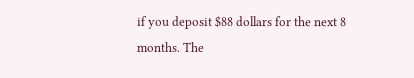if you deposit $88 dollars for the next 8 months. The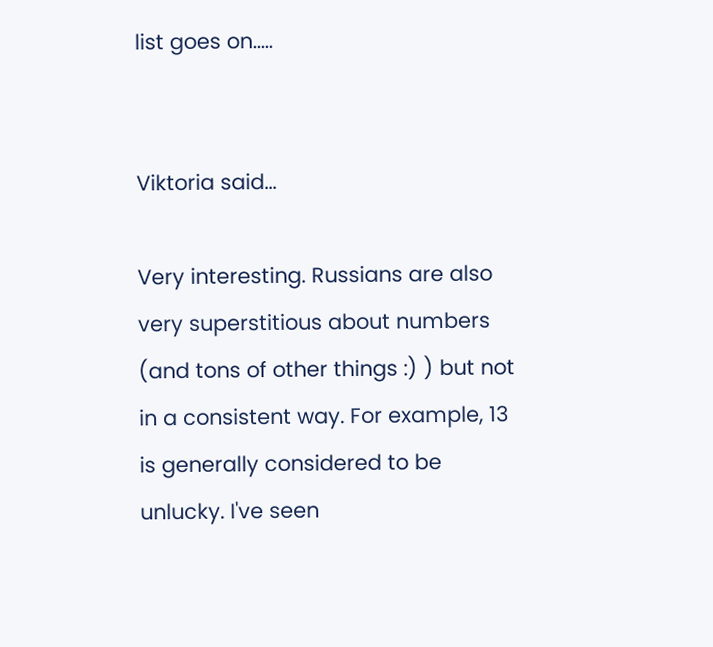list goes on.....


Viktoria said...

Very interesting. Russians are also very superstitious about numbers (and tons of other things :) ) but not in a consistent way. For example, 13 is generally considered to be unlucky. I've seen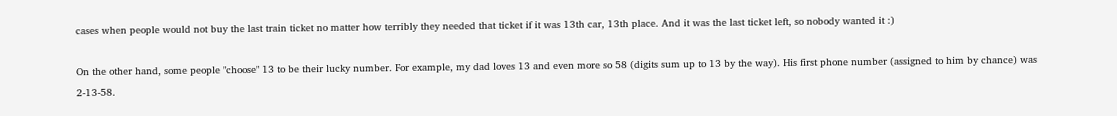cases when people would not buy the last train ticket no matter how terribly they needed that ticket if it was 13th car, 13th place. And it was the last ticket left, so nobody wanted it :)

On the other hand, some people "choose" 13 to be their lucky number. For example, my dad loves 13 and even more so 58 (digits sum up to 13 by the way). His first phone number (assigned to him by chance) was 2-13-58.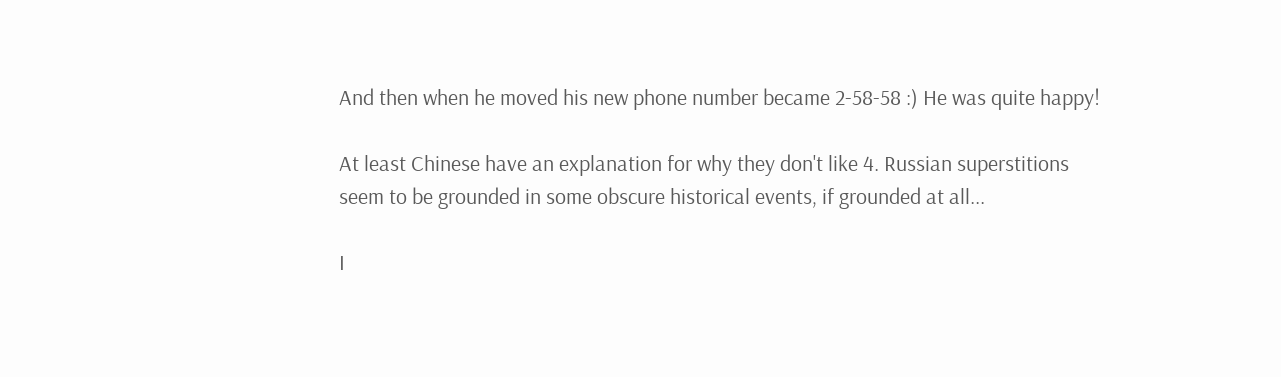And then when he moved his new phone number became 2-58-58 :) He was quite happy!

At least Chinese have an explanation for why they don't like 4. Russian superstitions seem to be grounded in some obscure historical events, if grounded at all...

I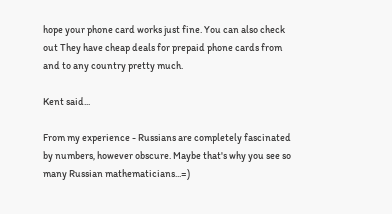hope your phone card works just fine. You can also check out They have cheap deals for prepaid phone cards from and to any country pretty much.

Kent said...

From my experience - Russians are completely fascinated by numbers, however obscure. Maybe that's why you see so many Russian mathematicians...=)